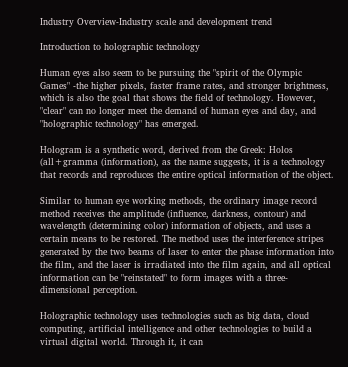Industry Overview-Industry scale and development trend

Introduction to holographic technology

Human eyes also seem to be pursuing the "spirit of the Olympic Games" -the higher pixels, faster frame rates, and stronger brightness, which is also the goal that shows the field of technology. However, "clear" can no longer meet the demand of human eyes and day, and "holographic technology" has emerged.

Hologram is a synthetic word, derived from the Greek: Holos (all+gramma (information), as the name suggests, it is a technology that records and reproduces the entire optical information of the object.

Similar to human eye working methods, the ordinary image record method receives the amplitude (influence, darkness, contour) and wavelength (determining color) information of objects, and uses a certain means to be restored. The method uses the interference stripes generated by the two beams of laser to enter the phase information into the film, and the laser is irradiated into the film again, and all optical information can be "reinstated" to form images with a three-dimensional perception.

Holographic technology uses technologies such as big data, cloud computing, artificial intelligence and other technologies to build a virtual digital world. Through it, it can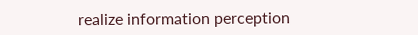realize information perception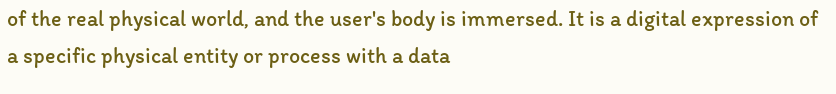of the real physical world, and the user's body is immersed. It is a digital expression of a specific physical entity or process with a data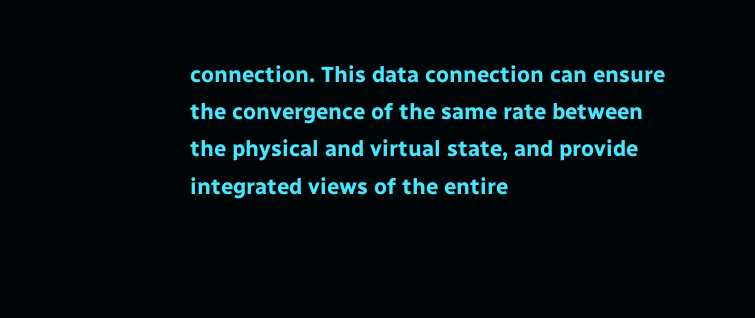connection. This data connection can ensure the convergence of the same rate between the physical and virtual state, and provide integrated views of the entire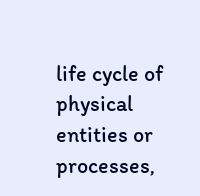life cycle of physical entities or processes,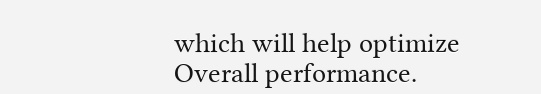which will help optimize Overall performance.